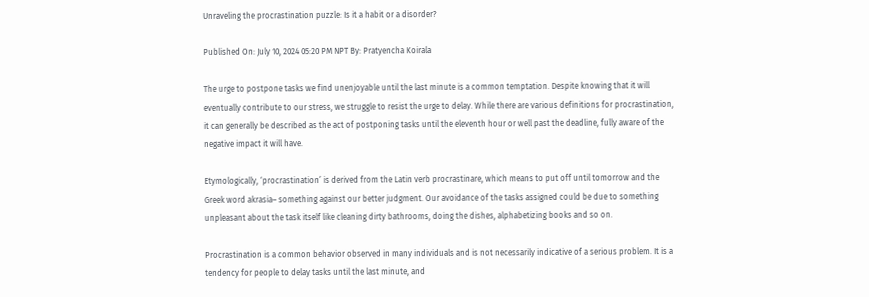Unraveling the procrastination puzzle: Is it a habit or a disorder?

Published On: July 10, 2024 05:20 PM NPT By: Pratyencha Koirala

The urge to postpone tasks we find unenjoyable until the last minute is a common temptation. Despite knowing that it will eventually contribute to our stress, we struggle to resist the urge to delay. While there are various definitions for procrastination, it can generally be described as the act of postponing tasks until the eleventh hour or well past the deadline, fully aware of the negative impact it will have.

Etymologically, ‘procrastination’ is derived from the Latin verb procrastinare, which means to put off until tomorrow and the Greek word akrasia– something against our better judgment. Our avoidance of the tasks assigned could be due to something unpleasant about the task itself like cleaning dirty bathrooms, doing the dishes, alphabetizing books and so on.

Procrastination is a common behavior observed in many individuals and is not necessarily indicative of a serious problem. It is a tendency for people to delay tasks until the last minute, and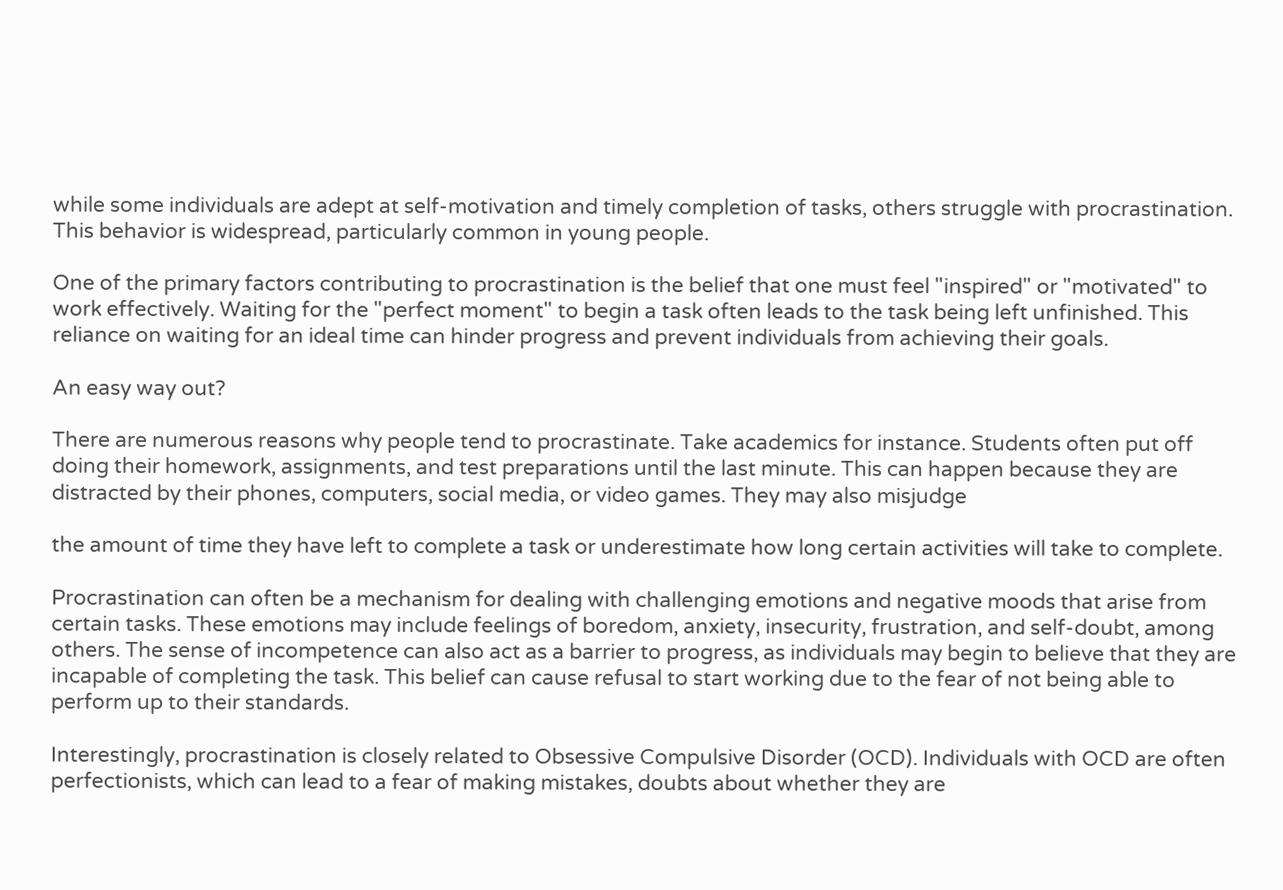while some individuals are adept at self-motivation and timely completion of tasks, others struggle with procrastination. This behavior is widespread, particularly common in young people.

One of the primary factors contributing to procrastination is the belief that one must feel "inspired" or "motivated" to work effectively. Waiting for the "perfect moment" to begin a task often leads to the task being left unfinished. This reliance on waiting for an ideal time can hinder progress and prevent individuals from achieving their goals.

An easy way out?

There are numerous reasons why people tend to procrastinate. Take academics for instance. Students often put off doing their homework, assignments, and test preparations until the last minute. This can happen because they are distracted by their phones, computers, social media, or video games. They may also misjudge

the amount of time they have left to complete a task or underestimate how long certain activities will take to complete.

Procrastination can often be a mechanism for dealing with challenging emotions and negative moods that arise from certain tasks. These emotions may include feelings of boredom, anxiety, insecurity, frustration, and self-doubt, among others. The sense of incompetence can also act as a barrier to progress, as individuals may begin to believe that they are incapable of completing the task. This belief can cause refusal to start working due to the fear of not being able to perform up to their standards.

Interestingly, procrastination is closely related to Obsessive Compulsive Disorder (OCD). Individuals with OCD are often perfectionists, which can lead to a fear of making mistakes, doubts about whether they are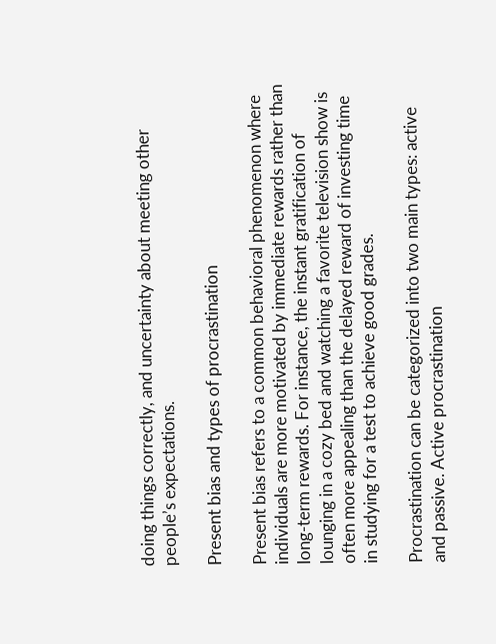doing things correctly, and uncertainty about meeting other people’s expectations.

Present bias and types of procrastination

Present bias refers to a common behavioral phenomenon where individuals are more motivated by immediate rewards rather than long-term rewards. For instance, the instant gratification of lounging in a cozy bed and watching a favorite television show is often more appealing than the delayed reward of investing time in studying for a test to achieve good grades.

Procrastination can be categorized into two main types: active and passive. Active procrastination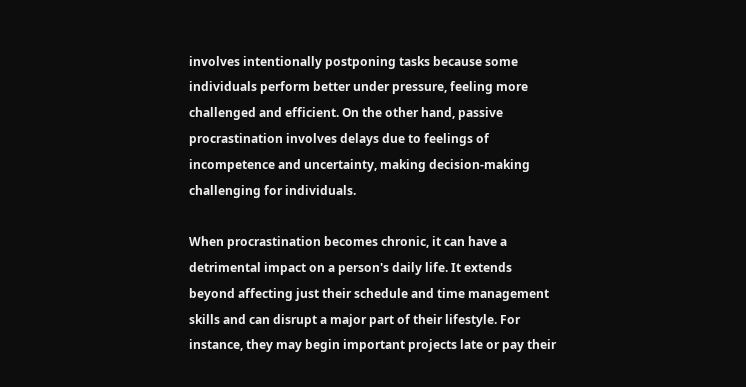involves intentionally postponing tasks because some individuals perform better under pressure, feeling more challenged and efficient. On the other hand, passive procrastination involves delays due to feelings of incompetence and uncertainty, making decision-making challenging for individuals.

When procrastination becomes chronic, it can have a detrimental impact on a person's daily life. It extends beyond affecting just their schedule and time management skills and can disrupt a major part of their lifestyle. For instance, they may begin important projects late or pay their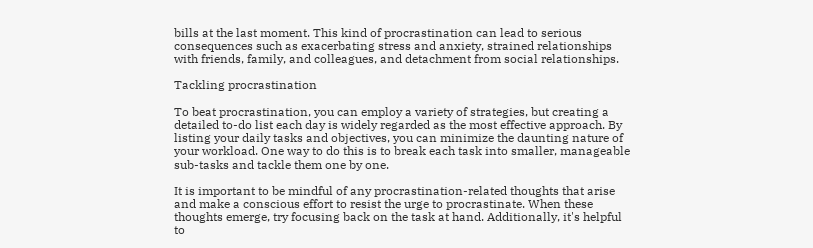bills at the last moment. This kind of procrastination can lead to serious consequences such as exacerbating stress and anxiety, strained relationships with friends, family, and colleagues, and detachment from social relationships.

Tackling procrastination

To beat procrastination, you can employ a variety of strategies, but creating a detailed to-do list each day is widely regarded as the most effective approach. By listing your daily tasks and objectives, you can minimize the daunting nature of your workload. One way to do this is to break each task into smaller, manageable sub-tasks and tackle them one by one.

It is important to be mindful of any procrastination-related thoughts that arise and make a conscious effort to resist the urge to procrastinate. When these thoughts emerge, try focusing back on the task at hand. Additionally, it's helpful to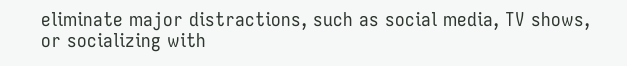eliminate major distractions, such as social media, TV shows, or socializing with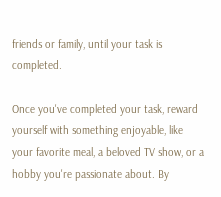friends or family, until your task is completed.

Once you've completed your task, reward yourself with something enjoyable, like your favorite meal, a beloved TV show, or a hobby you're passionate about. By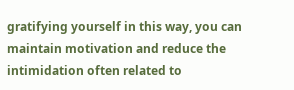gratifying yourself in this way, you can maintain motivation and reduce the intimidation often related to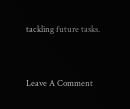tackling future tasks.


Leave A Comment